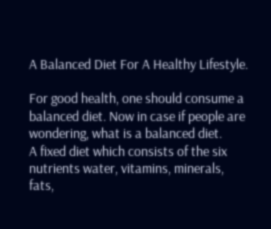A Balanced Diet For A Healthy Lifestyle.

For good health, one should consume a balanced diet. Now in case if people are wondering, what is a balanced diet.
A fixed diet which consists of the six nutrients water, vitamins, minerals, fats,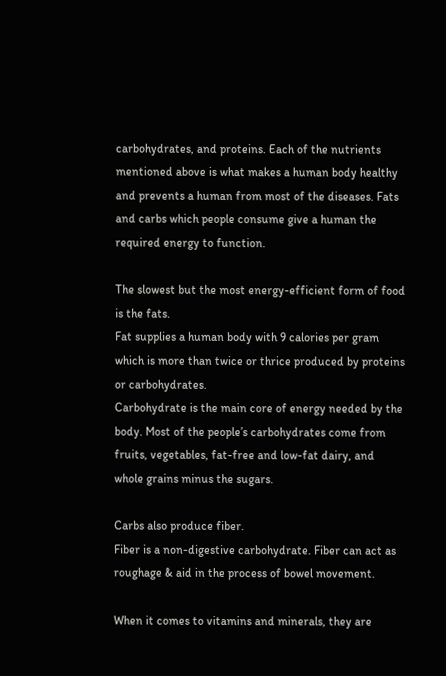carbohydrates, and proteins. Each of the nutrients mentioned above is what makes a human body healthy and prevents a human from most of the diseases. Fats and carbs which people consume give a human the required energy to function.

The slowest but the most energy-efficient form of food is the fats.
Fat supplies a human body with 9 calories per gram which is more than twice or thrice produced by proteins or carbohydrates.
Carbohydrate is the main core of energy needed by the body. Most of the people’s carbohydrates come from fruits, vegetables, fat-free and low-fat dairy, and whole grains minus the sugars.

Carbs also produce fiber.
Fiber is a non-digestive carbohydrate. Fiber can act as roughage & aid in the process of bowel movement.

When it comes to vitamins and minerals, they are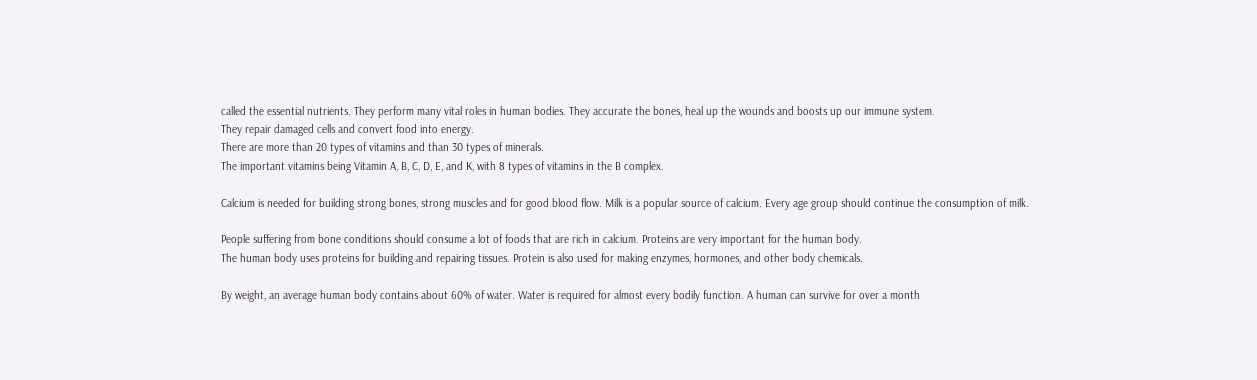called the essential nutrients. They perform many vital roles in human bodies. They accurate the bones, heal up the wounds and boosts up our immune system.
They repair damaged cells and convert food into energy.
There are more than 20 types of vitamins and than 30 types of minerals.
The important vitamins being Vitamin A, B, C, D, E, and K, with 8 types of vitamins in the B complex.

Calcium is needed for building strong bones, strong muscles and for good blood flow. Milk is a popular source of calcium. Every age group should continue the consumption of milk.

People suffering from bone conditions should consume a lot of foods that are rich in calcium. Proteins are very important for the human body.
The human body uses proteins for building and repairing tissues. Protein is also used for making enzymes, hormones, and other body chemicals.

By weight, an average human body contains about 60% of water. Water is required for almost every bodily function. A human can survive for over a month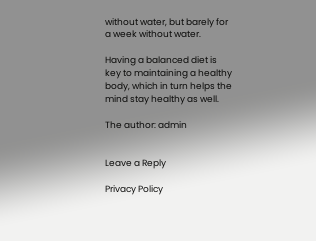without water, but barely for a week without water.

Having a balanced diet is key to maintaining a healthy body, which in turn helps the mind stay healthy as well.

The author: admin


Leave a Reply

Privacy Policy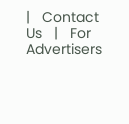|   Contact Us   |   For Advertisers